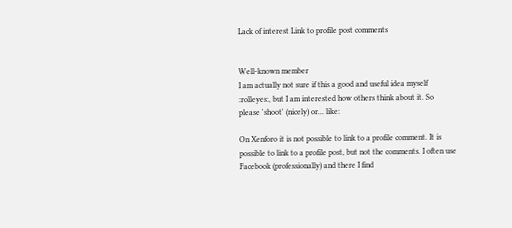Lack of interest Link to profile post comments


Well-known member
I am actually not sure if this a good and useful idea myself :rolleyes:, but I am interested how others think about it. So please 'shoot' (nicely) or... like:

On Xenforo it is not possible to link to a profile comment. It is possible to link to a profile post, but not the comments. I often use Facebook (professionally) and there I find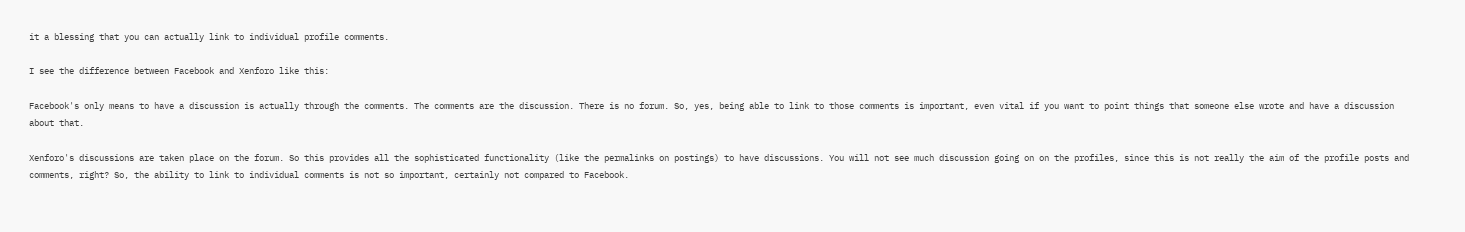it a blessing that you can actually link to individual profile comments.

I see the difference between Facebook and Xenforo like this:

Facebook's only means to have a discussion is actually through the comments. The comments are the discussion. There is no forum. So, yes, being able to link to those comments is important, even vital if you want to point things that someone else wrote and have a discussion about that.

Xenforo's discussions are taken place on the forum. So this provides all the sophisticated functionality (like the permalinks on postings) to have discussions. You will not see much discussion going on on the profiles, since this is not really the aim of the profile posts and comments, right? So, the ability to link to individual comments is not so important, certainly not compared to Facebook.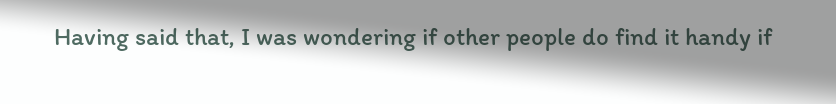Having said that, I was wondering if other people do find it handy if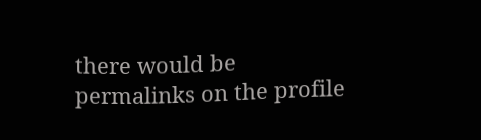there would be permalinks on the profile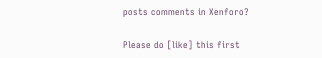posts comments in Xenforo?

Please do [like] this first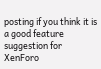posting if you think it is a good feature suggestion for XenForo